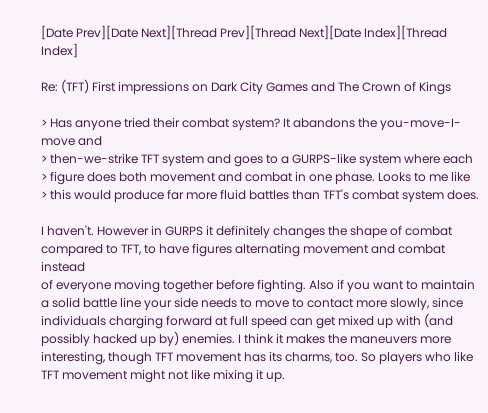[Date Prev][Date Next][Thread Prev][Thread Next][Date Index][Thread Index]

Re: (TFT) First impressions on Dark City Games and The Crown of Kings

> Has anyone tried their combat system? It abandons the you-move-I-move and
> then-we-strike TFT system and goes to a GURPS-like system where each
> figure does both movement and combat in one phase. Looks to me like
> this would produce far more fluid battles than TFT's combat system does.

I haven't. However in GURPS it definitely changes the shape of combat
compared to TFT, to have figures alternating movement and combat instead
of everyone moving together before fighting. Also if you want to maintain
a solid battle line your side needs to move to contact more slowly, since
individuals charging forward at full speed can get mixed up with (and
possibly hacked up by) enemies. I think it makes the maneuvers more
interesting, though TFT movement has its charms, too. So players who like
TFT movement might not like mixing it up.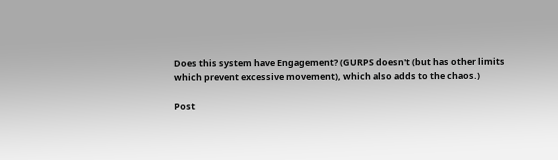Does this system have Engagement? (GURPS doesn't (but has other limits
which prevent excessive movement), which also adds to the chaos.)

Post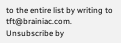to the entire list by writing to tft@brainiac.com.
Unsubscribe by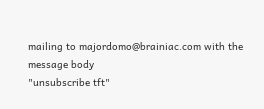mailing to majordomo@brainiac.com with the message body
"unsubscribe tft"